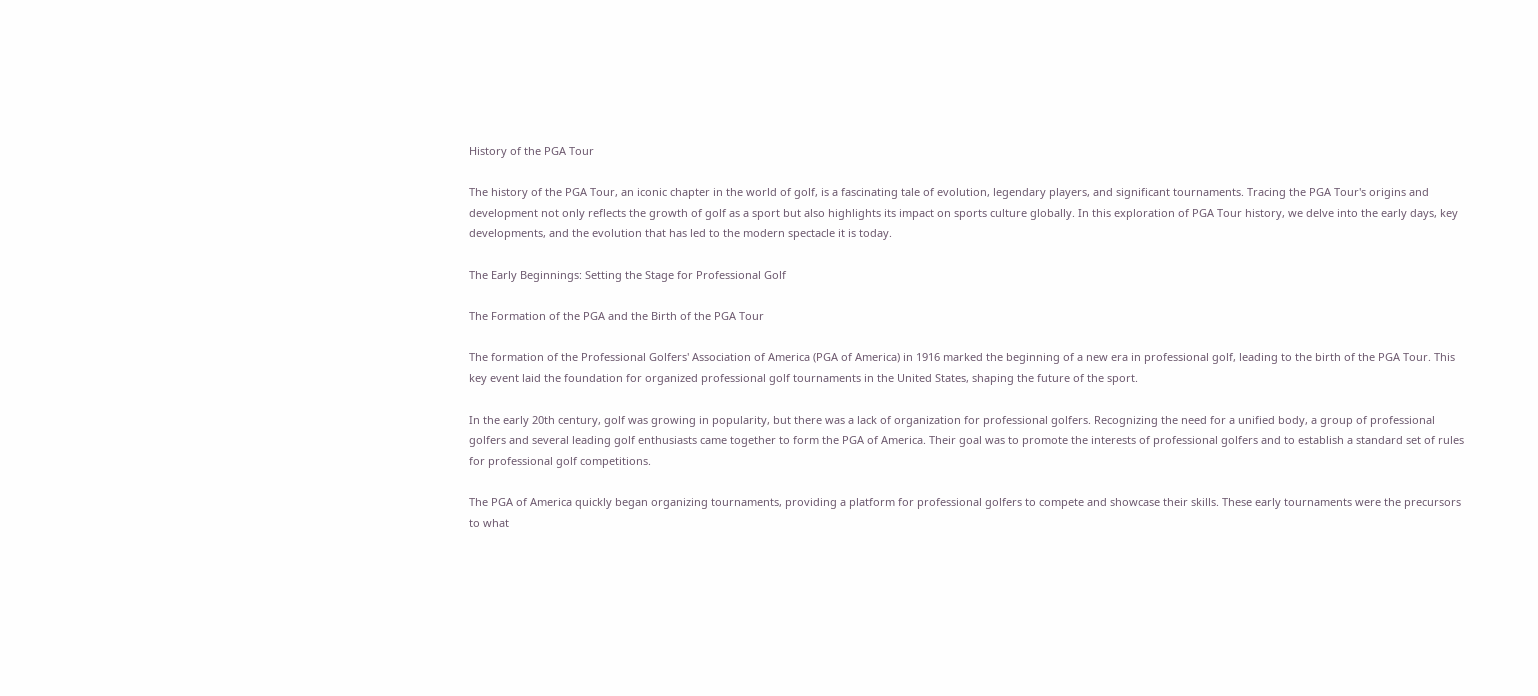History of the PGA Tour

The history of the PGA Tour, an iconic chapter in the world of golf, is a fascinating tale of evolution, legendary players, and significant tournaments. Tracing the PGA Tour's origins and development not only reflects the growth of golf as a sport but also highlights its impact on sports culture globally. In this exploration of PGA Tour history, we delve into the early days, key developments, and the evolution that has led to the modern spectacle it is today.

The Early Beginnings: Setting the Stage for Professional Golf

The Formation of the PGA and the Birth of the PGA Tour

The formation of the Professional Golfers' Association of America (PGA of America) in 1916 marked the beginning of a new era in professional golf, leading to the birth of the PGA Tour. This key event laid the foundation for organized professional golf tournaments in the United States, shaping the future of the sport.

In the early 20th century, golf was growing in popularity, but there was a lack of organization for professional golfers. Recognizing the need for a unified body, a group of professional golfers and several leading golf enthusiasts came together to form the PGA of America. Their goal was to promote the interests of professional golfers and to establish a standard set of rules for professional golf competitions.

The PGA of America quickly began organizing tournaments, providing a platform for professional golfers to compete and showcase their skills. These early tournaments were the precursors to what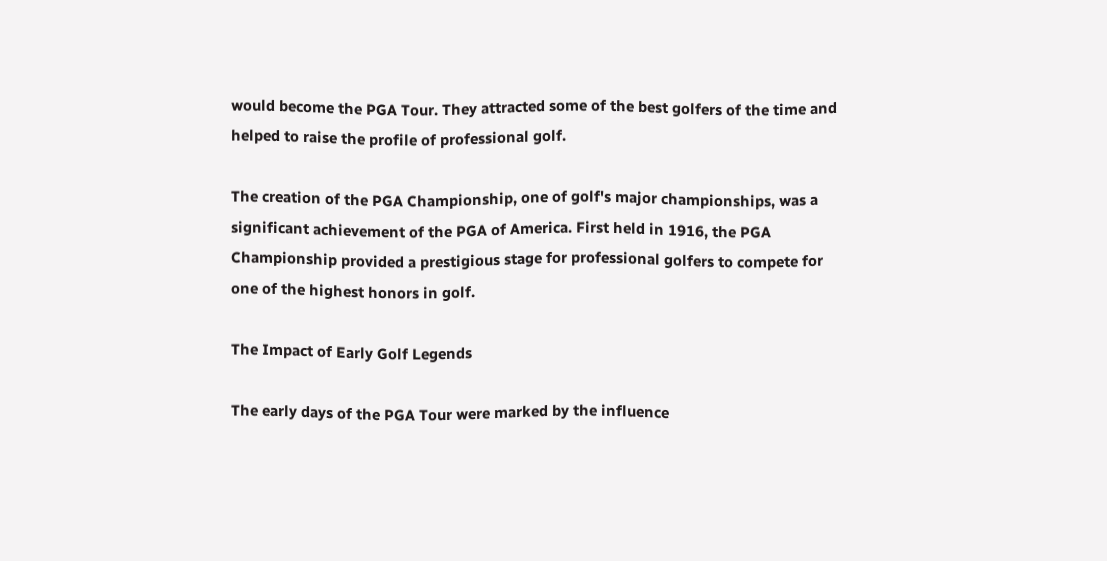would become the PGA Tour. They attracted some of the best golfers of the time and helped to raise the profile of professional golf.

The creation of the PGA Championship, one of golf's major championships, was a significant achievement of the PGA of America. First held in 1916, the PGA Championship provided a prestigious stage for professional golfers to compete for one of the highest honors in golf.

The Impact of Early Golf Legends

The early days of the PGA Tour were marked by the influence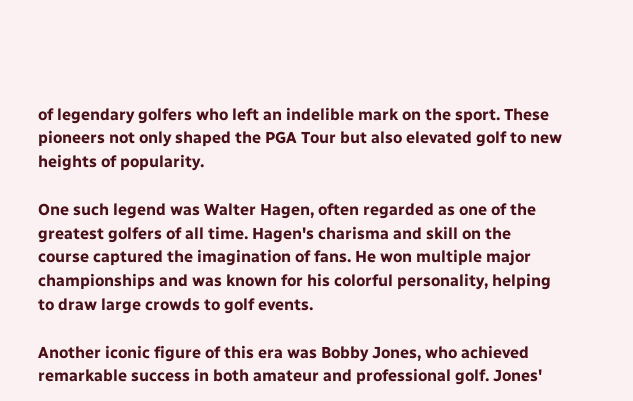of legendary golfers who left an indelible mark on the sport. These pioneers not only shaped the PGA Tour but also elevated golf to new heights of popularity.

One such legend was Walter Hagen, often regarded as one of the greatest golfers of all time. Hagen's charisma and skill on the course captured the imagination of fans. He won multiple major championships and was known for his colorful personality, helping to draw large crowds to golf events.

Another iconic figure of this era was Bobby Jones, who achieved remarkable success in both amateur and professional golf. Jones'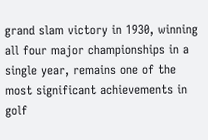grand slam victory in 1930, winning all four major championships in a single year, remains one of the most significant achievements in golf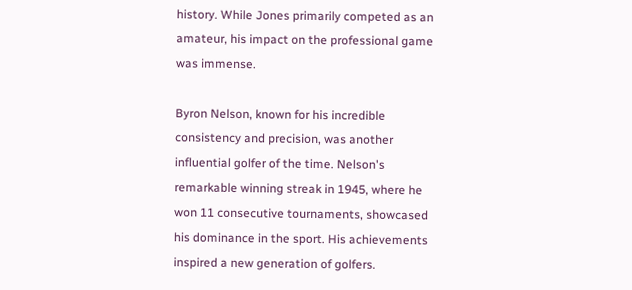history. While Jones primarily competed as an amateur, his impact on the professional game was immense.

Byron Nelson, known for his incredible consistency and precision, was another influential golfer of the time. Nelson's remarkable winning streak in 1945, where he won 11 consecutive tournaments, showcased his dominance in the sport. His achievements inspired a new generation of golfers.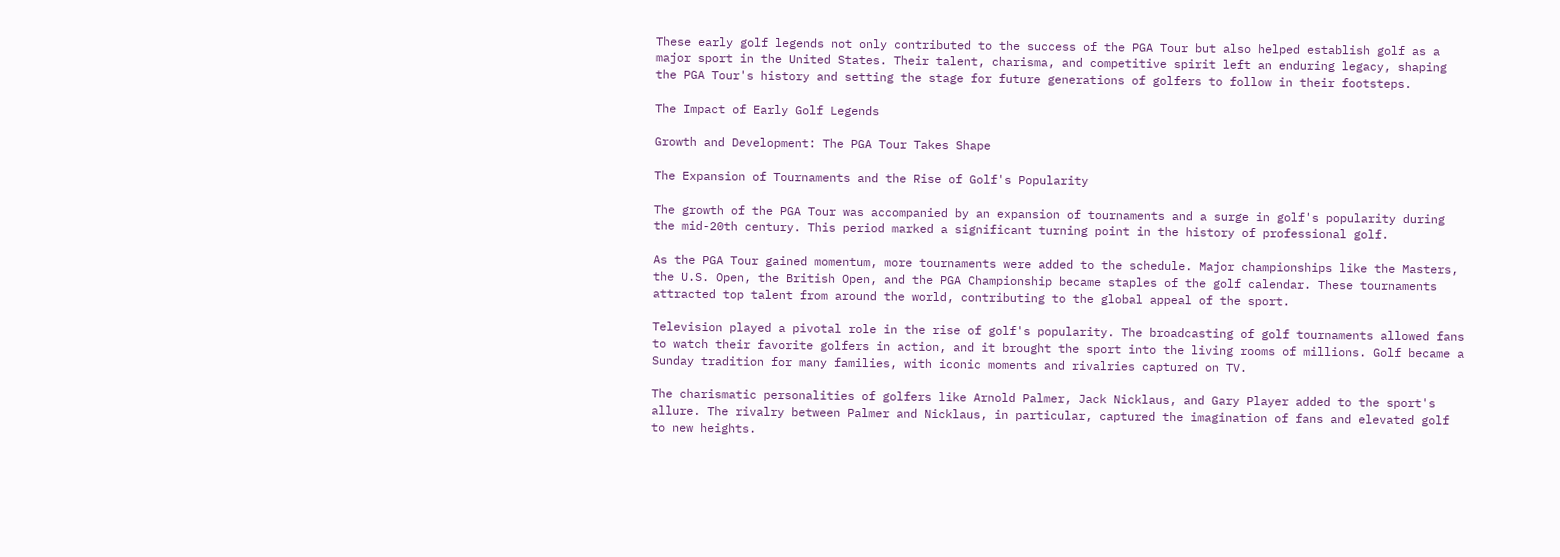These early golf legends not only contributed to the success of the PGA Tour but also helped establish golf as a major sport in the United States. Their talent, charisma, and competitive spirit left an enduring legacy, shaping the PGA Tour's history and setting the stage for future generations of golfers to follow in their footsteps.

The Impact of Early Golf Legends

Growth and Development: The PGA Tour Takes Shape

The Expansion of Tournaments and the Rise of Golf's Popularity

The growth of the PGA Tour was accompanied by an expansion of tournaments and a surge in golf's popularity during the mid-20th century. This period marked a significant turning point in the history of professional golf.

As the PGA Tour gained momentum, more tournaments were added to the schedule. Major championships like the Masters, the U.S. Open, the British Open, and the PGA Championship became staples of the golf calendar. These tournaments attracted top talent from around the world, contributing to the global appeal of the sport.

Television played a pivotal role in the rise of golf's popularity. The broadcasting of golf tournaments allowed fans to watch their favorite golfers in action, and it brought the sport into the living rooms of millions. Golf became a Sunday tradition for many families, with iconic moments and rivalries captured on TV.

The charismatic personalities of golfers like Arnold Palmer, Jack Nicklaus, and Gary Player added to the sport's allure. The rivalry between Palmer and Nicklaus, in particular, captured the imagination of fans and elevated golf to new heights.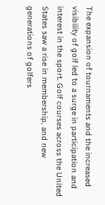The expansion of tournaments and the increased visibility of golf led to a surge in participation and interest in the sport. Golf courses across the United States saw a rise in membership, and new generations of golfers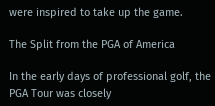were inspired to take up the game.

The Split from the PGA of America

In the early days of professional golf, the PGA Tour was closely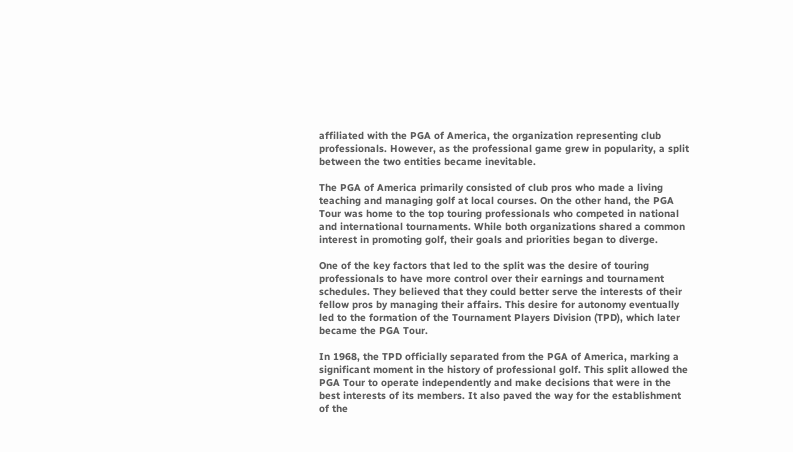affiliated with the PGA of America, the organization representing club professionals. However, as the professional game grew in popularity, a split between the two entities became inevitable.

The PGA of America primarily consisted of club pros who made a living teaching and managing golf at local courses. On the other hand, the PGA Tour was home to the top touring professionals who competed in national and international tournaments. While both organizations shared a common interest in promoting golf, their goals and priorities began to diverge.

One of the key factors that led to the split was the desire of touring professionals to have more control over their earnings and tournament schedules. They believed that they could better serve the interests of their fellow pros by managing their affairs. This desire for autonomy eventually led to the formation of the Tournament Players Division (TPD), which later became the PGA Tour.

In 1968, the TPD officially separated from the PGA of America, marking a significant moment in the history of professional golf. This split allowed the PGA Tour to operate independently and make decisions that were in the best interests of its members. It also paved the way for the establishment of the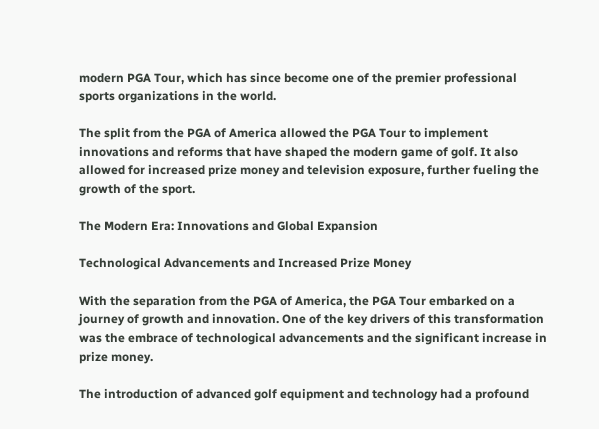modern PGA Tour, which has since become one of the premier professional sports organizations in the world.

The split from the PGA of America allowed the PGA Tour to implement innovations and reforms that have shaped the modern game of golf. It also allowed for increased prize money and television exposure, further fueling the growth of the sport.

The Modern Era: Innovations and Global Expansion

Technological Advancements and Increased Prize Money

With the separation from the PGA of America, the PGA Tour embarked on a journey of growth and innovation. One of the key drivers of this transformation was the embrace of technological advancements and the significant increase in prize money.

The introduction of advanced golf equipment and technology had a profound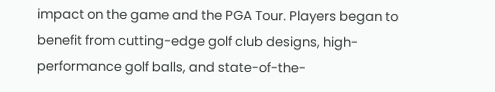impact on the game and the PGA Tour. Players began to benefit from cutting-edge golf club designs, high-performance golf balls, and state-of-the-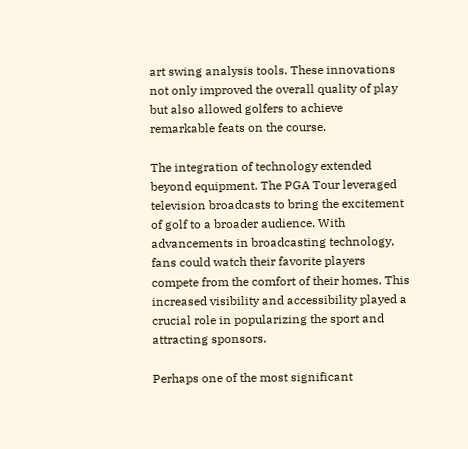art swing analysis tools. These innovations not only improved the overall quality of play but also allowed golfers to achieve remarkable feats on the course.

The integration of technology extended beyond equipment. The PGA Tour leveraged television broadcasts to bring the excitement of golf to a broader audience. With advancements in broadcasting technology, fans could watch their favorite players compete from the comfort of their homes. This increased visibility and accessibility played a crucial role in popularizing the sport and attracting sponsors.

Perhaps one of the most significant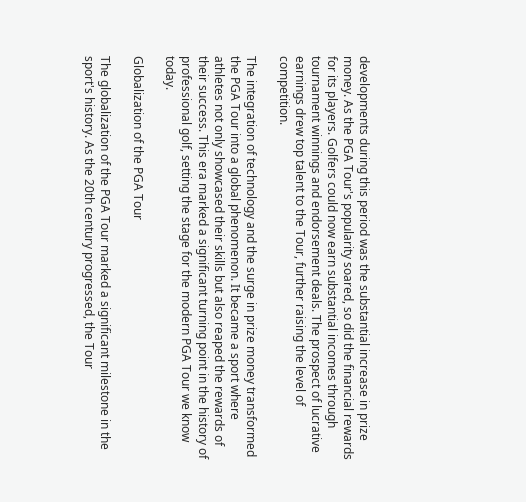developments during this period was the substantial increase in prize money. As the PGA Tour's popularity soared, so did the financial rewards for its players. Golfers could now earn substantial incomes through tournament winnings and endorsement deals. The prospect of lucrative earnings drew top talent to the Tour, further raising the level of competition.

The integration of technology and the surge in prize money transformed the PGA Tour into a global phenomenon. It became a sport where athletes not only showcased their skills but also reaped the rewards of their success. This era marked a significant turning point in the history of professional golf, setting the stage for the modern PGA Tour we know today.

Globalization of the PGA Tour

The globalization of the PGA Tour marked a significant milestone in the sport's history. As the 20th century progressed, the Tour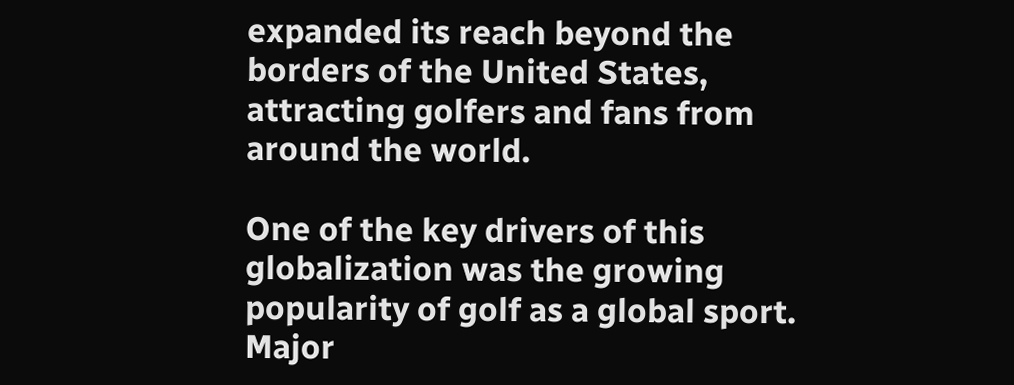expanded its reach beyond the borders of the United States, attracting golfers and fans from around the world.

One of the key drivers of this globalization was the growing popularity of golf as a global sport. Major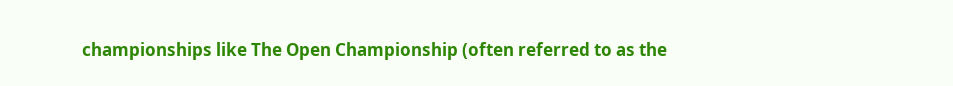championships like The Open Championship (often referred to as the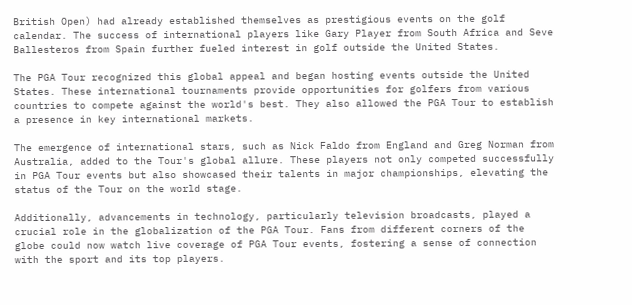British Open) had already established themselves as prestigious events on the golf calendar. The success of international players like Gary Player from South Africa and Seve Ballesteros from Spain further fueled interest in golf outside the United States.

The PGA Tour recognized this global appeal and began hosting events outside the United States. These international tournaments provide opportunities for golfers from various countries to compete against the world's best. They also allowed the PGA Tour to establish a presence in key international markets.

The emergence of international stars, such as Nick Faldo from England and Greg Norman from Australia, added to the Tour's global allure. These players not only competed successfully in PGA Tour events but also showcased their talents in major championships, elevating the status of the Tour on the world stage.

Additionally, advancements in technology, particularly television broadcasts, played a crucial role in the globalization of the PGA Tour. Fans from different corners of the globe could now watch live coverage of PGA Tour events, fostering a sense of connection with the sport and its top players.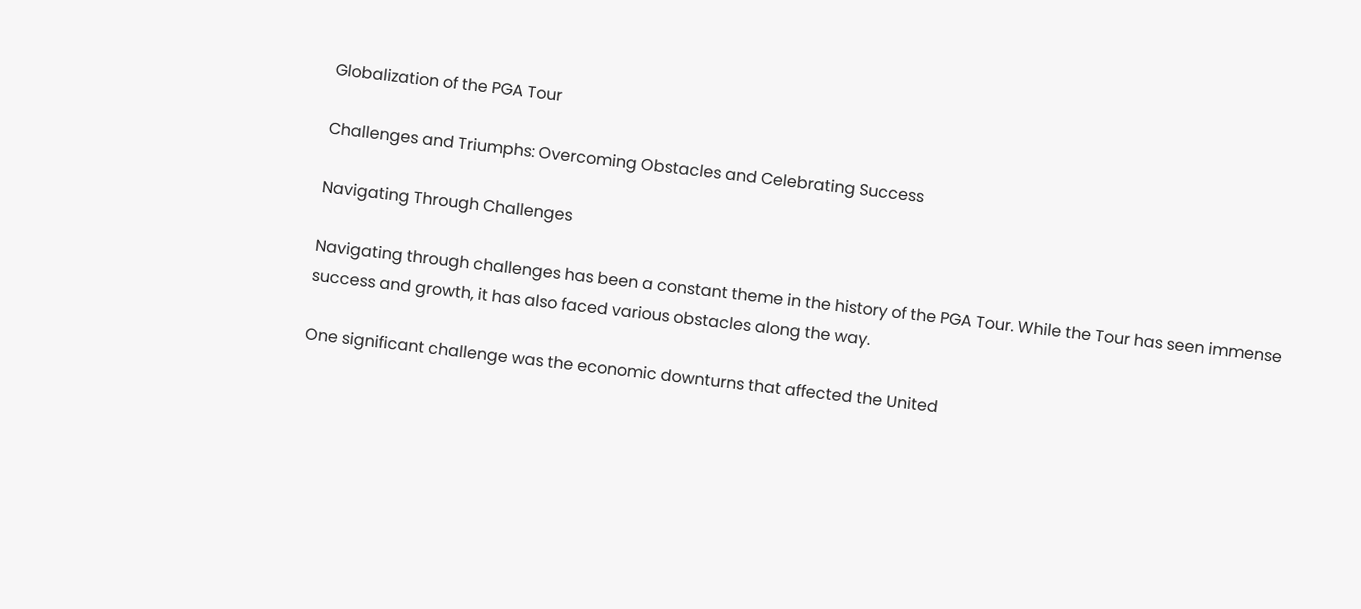Globalization of the PGA Tour

Challenges and Triumphs: Overcoming Obstacles and Celebrating Success

Navigating Through Challenges

Navigating through challenges has been a constant theme in the history of the PGA Tour. While the Tour has seen immense success and growth, it has also faced various obstacles along the way.

One significant challenge was the economic downturns that affected the United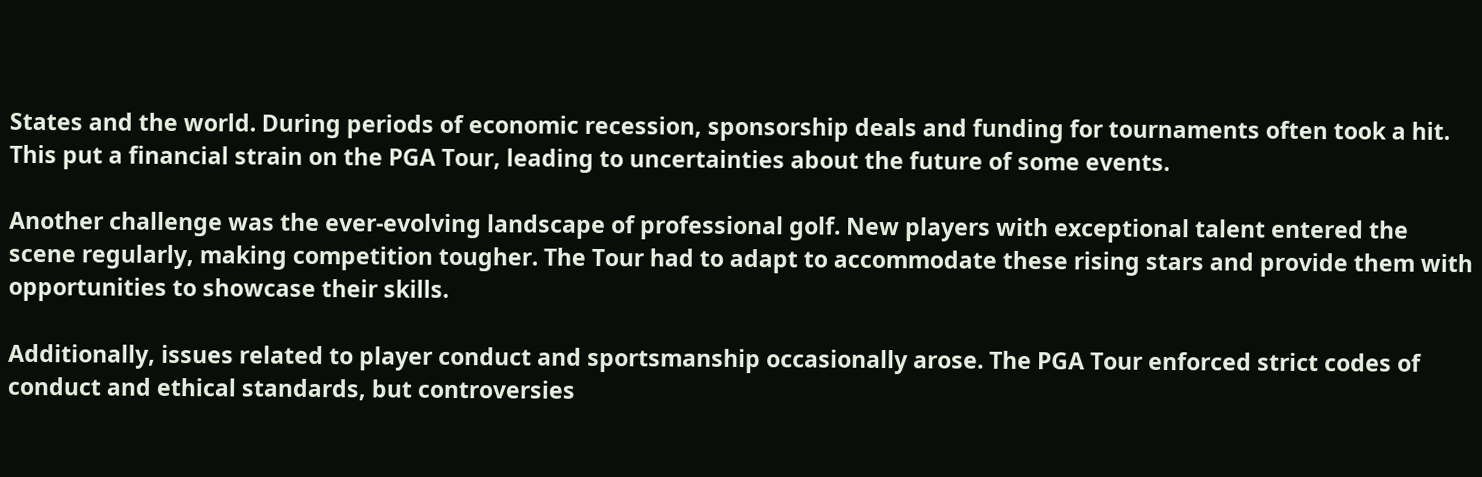States and the world. During periods of economic recession, sponsorship deals and funding for tournaments often took a hit. This put a financial strain on the PGA Tour, leading to uncertainties about the future of some events.

Another challenge was the ever-evolving landscape of professional golf. New players with exceptional talent entered the scene regularly, making competition tougher. The Tour had to adapt to accommodate these rising stars and provide them with opportunities to showcase their skills.

Additionally, issues related to player conduct and sportsmanship occasionally arose. The PGA Tour enforced strict codes of conduct and ethical standards, but controversies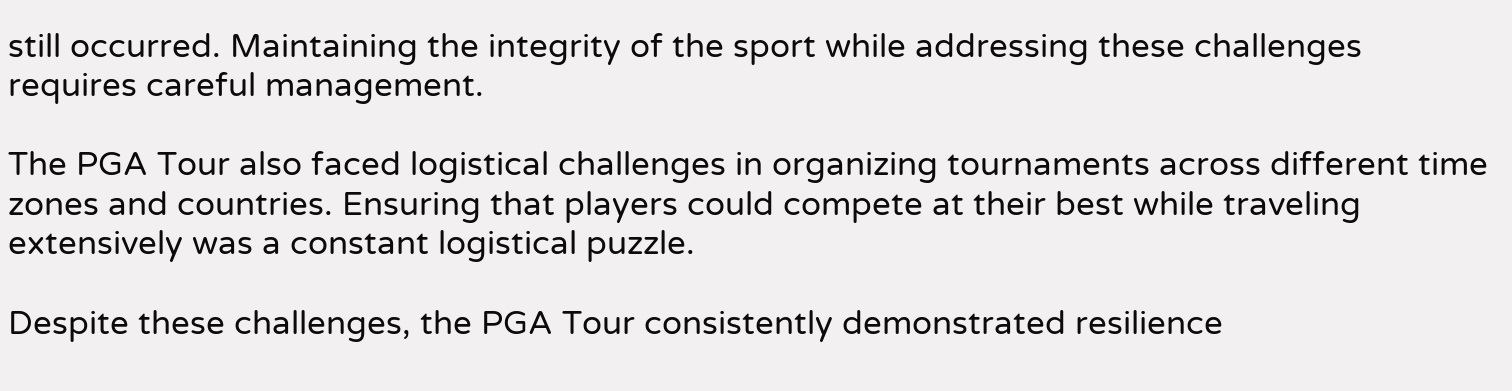still occurred. Maintaining the integrity of the sport while addressing these challenges requires careful management.

The PGA Tour also faced logistical challenges in organizing tournaments across different time zones and countries. Ensuring that players could compete at their best while traveling extensively was a constant logistical puzzle.

Despite these challenges, the PGA Tour consistently demonstrated resilience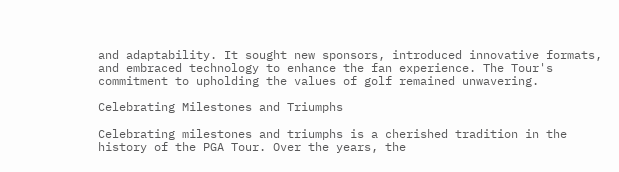and adaptability. It sought new sponsors, introduced innovative formats, and embraced technology to enhance the fan experience. The Tour's commitment to upholding the values of golf remained unwavering.

Celebrating Milestones and Triumphs

Celebrating milestones and triumphs is a cherished tradition in the history of the PGA Tour. Over the years, the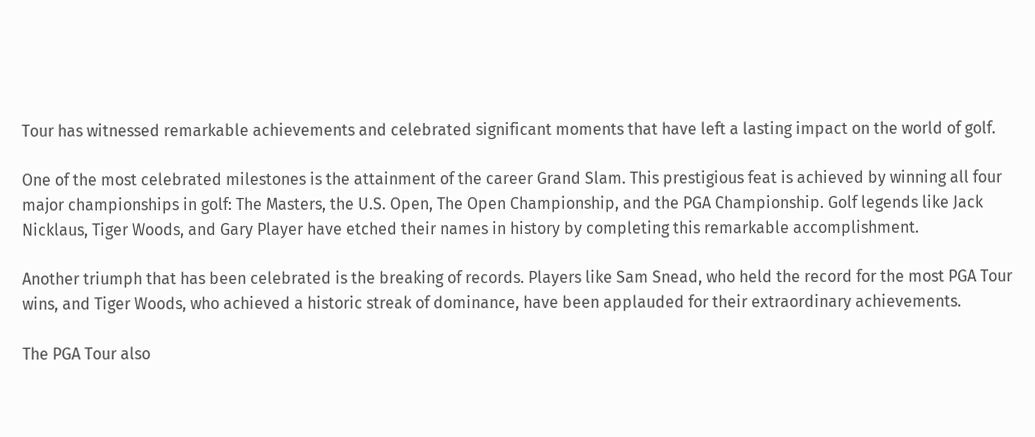Tour has witnessed remarkable achievements and celebrated significant moments that have left a lasting impact on the world of golf.

One of the most celebrated milestones is the attainment of the career Grand Slam. This prestigious feat is achieved by winning all four major championships in golf: The Masters, the U.S. Open, The Open Championship, and the PGA Championship. Golf legends like Jack Nicklaus, Tiger Woods, and Gary Player have etched their names in history by completing this remarkable accomplishment.

Another triumph that has been celebrated is the breaking of records. Players like Sam Snead, who held the record for the most PGA Tour wins, and Tiger Woods, who achieved a historic streak of dominance, have been applauded for their extraordinary achievements.

The PGA Tour also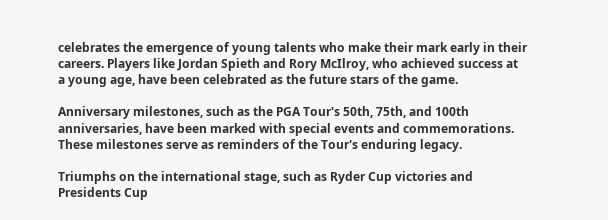celebrates the emergence of young talents who make their mark early in their careers. Players like Jordan Spieth and Rory McIlroy, who achieved success at a young age, have been celebrated as the future stars of the game.

Anniversary milestones, such as the PGA Tour's 50th, 75th, and 100th anniversaries, have been marked with special events and commemorations. These milestones serve as reminders of the Tour's enduring legacy.

Triumphs on the international stage, such as Ryder Cup victories and Presidents Cup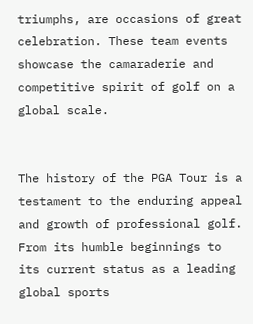triumphs, are occasions of great celebration. These team events showcase the camaraderie and competitive spirit of golf on a global scale.


The history of the PGA Tour is a testament to the enduring appeal and growth of professional golf. From its humble beginnings to its current status as a leading global sports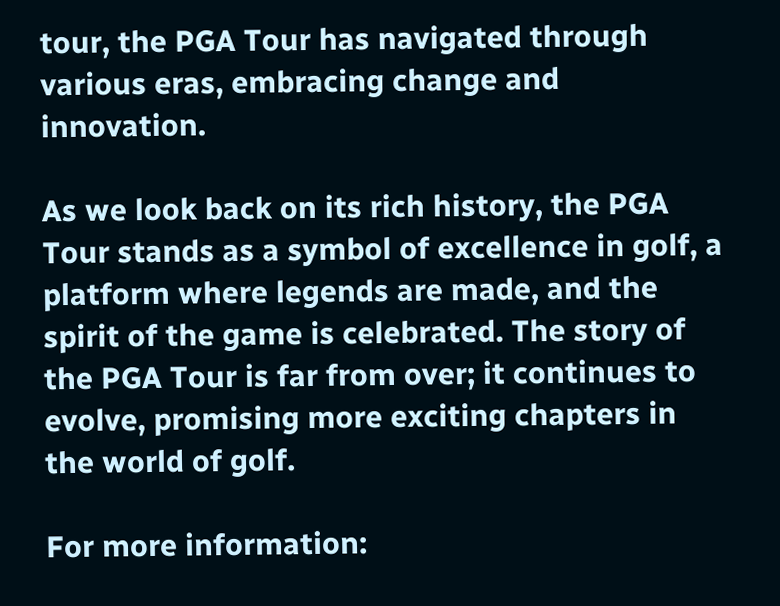tour, the PGA Tour has navigated through various eras, embracing change and innovation.

As we look back on its rich history, the PGA Tour stands as a symbol of excellence in golf, a platform where legends are made, and the spirit of the game is celebrated. The story of the PGA Tour is far from over; it continues to evolve, promising more exciting chapters in the world of golf.

For more information: